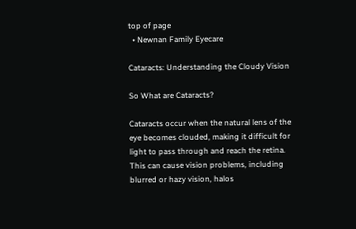top of page
  • Newnan Family Eyecare

Cataracts: Understanding the Cloudy Vision

So What are Cataracts?

Cataracts occur when the natural lens of the eye becomes clouded, making it difficult for light to pass through and reach the retina. This can cause vision problems, including blurred or hazy vision, halos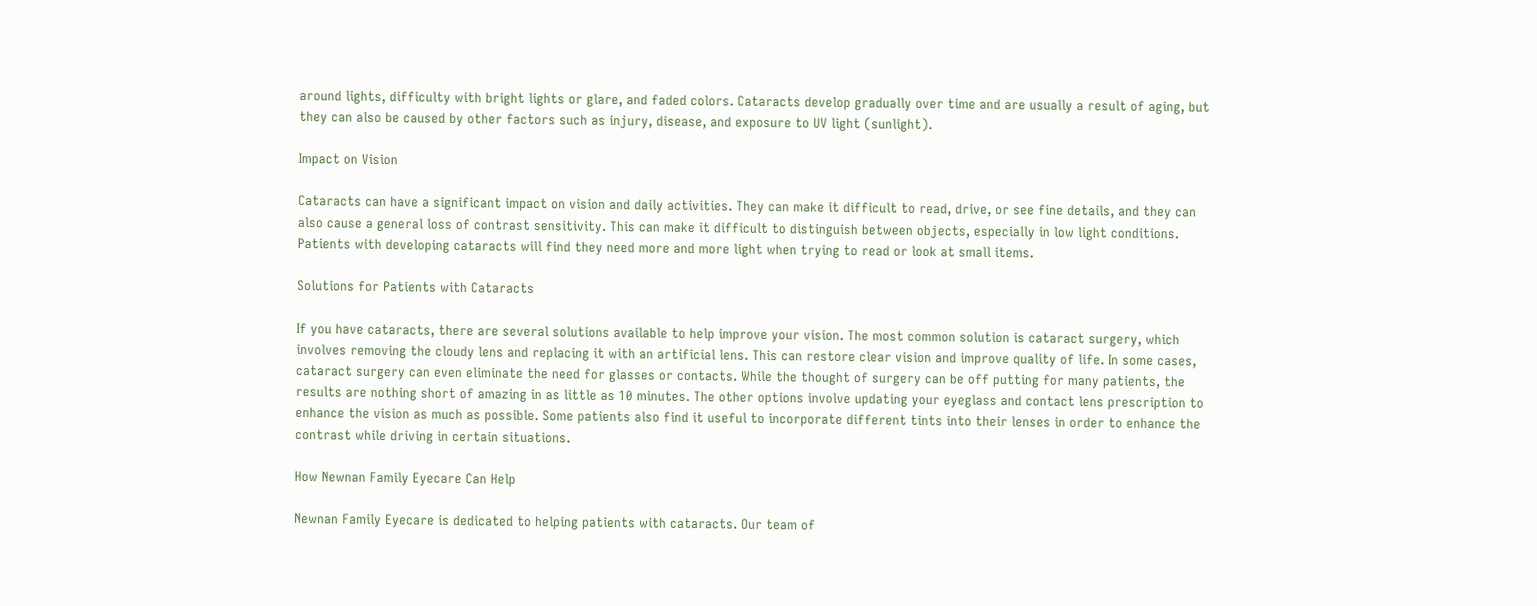around lights, difficulty with bright lights or glare, and faded colors. Cataracts develop gradually over time and are usually a result of aging, but they can also be caused by other factors such as injury, disease, and exposure to UV light (sunlight).

Impact on Vision

Cataracts can have a significant impact on vision and daily activities. They can make it difficult to read, drive, or see fine details, and they can also cause a general loss of contrast sensitivity. This can make it difficult to distinguish between objects, especially in low light conditions. Patients with developing cataracts will find they need more and more light when trying to read or look at small items.

Solutions for Patients with Cataracts

If you have cataracts, there are several solutions available to help improve your vision. The most common solution is cataract surgery, which involves removing the cloudy lens and replacing it with an artificial lens. This can restore clear vision and improve quality of life. In some cases, cataract surgery can even eliminate the need for glasses or contacts. While the thought of surgery can be off putting for many patients, the results are nothing short of amazing in as little as 10 minutes. The other options involve updating your eyeglass and contact lens prescription to enhance the vision as much as possible. Some patients also find it useful to incorporate different tints into their lenses in order to enhance the contrast while driving in certain situations.

How Newnan Family Eyecare Can Help

Newnan Family Eyecare is dedicated to helping patients with cataracts. Our team of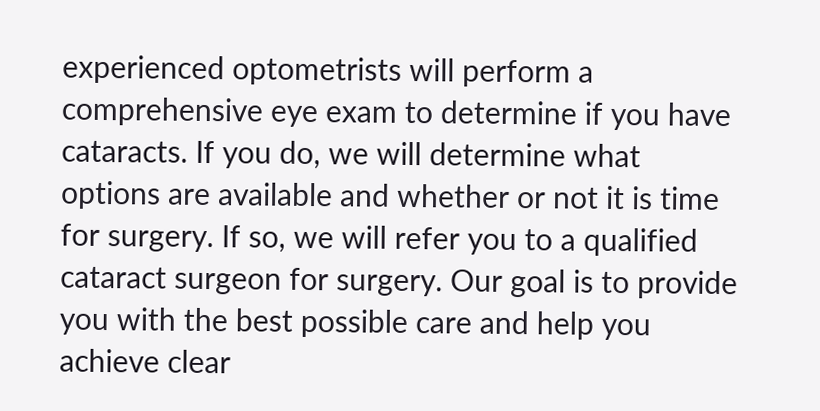experienced optometrists will perform a comprehensive eye exam to determine if you have cataracts. If you do, we will determine what options are available and whether or not it is time for surgery. If so, we will refer you to a qualified cataract surgeon for surgery. Our goal is to provide you with the best possible care and help you achieve clear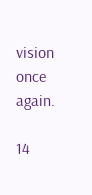vision once again.

14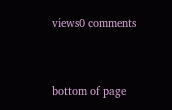views0 comments


bottom of page